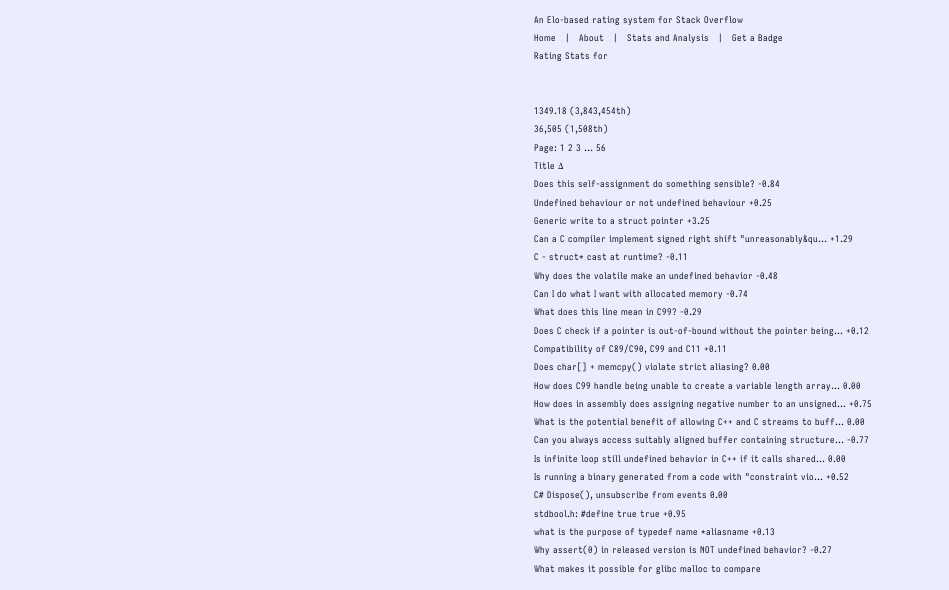An Elo-based rating system for Stack Overflow
Home   |   About   |   Stats and Analysis   |   Get a Badge
Rating Stats for


1349.18 (3,843,454th)
36,505 (1,508th)
Page: 1 2 3 ... 56
Title Δ
Does this self-assignment do something sensible? -0.84
Undefined behaviour or not undefined behaviour +0.25
Generic write to a struct pointer +3.25
Can a C compiler implement signed right shift "unreasonably&qu... +1.29
C - struct* cast at runtime? -0.11
Why does the volatile make an undefined behavior -0.48
Can I do what I want with allocated memory -0.74
What does this line mean in C99? -0.29
Does C check if a pointer is out-of-bound without the pointer being... +0.12
Compatibility of C89/C90, C99 and C11 +0.11
Does char[] + memcpy() violate strict aliasing? 0.00
How does C99 handle being unable to create a variable length array... 0.00
How does in assembly does assigning negative number to an unsigned... +0.75
What is the potential benefit of allowing C++ and C streams to buff... 0.00
Can you always access suitably aligned buffer containing structure... -0.77
Is infinite loop still undefined behavior in C++ if it calls shared... 0.00
Is running a binary generated from a code with "constraint vio... +0.52
C# Dispose(), unsubscribe from events 0.00
stdbool.h: #define true true +0.95
what is the purpose of typedef name *aliasname +0.13
Why assert(0) in released version is NOT undefined behavior? -0.27
What makes it possible for glibc malloc to compare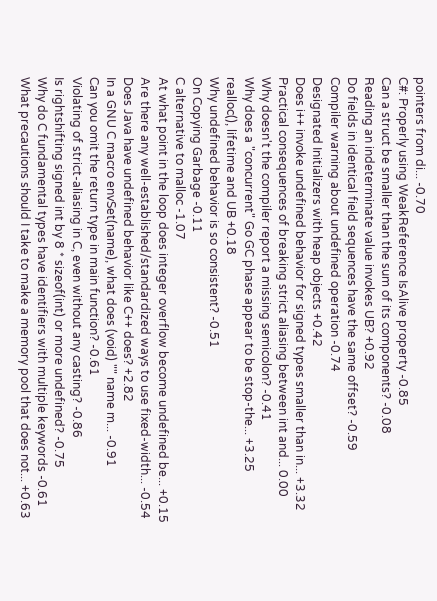pointers from di... -0.70
C#: Properly using WeakReference IsAlive property -0.85
Can a struct be smaller than the sum of its components? -0.08
Reading an indeterminate value invokes UB? +0.92
Do fields in identical field sequences have the same offset? -0.59
Compiler warning about undefined operation -0.74
Designated Initializers with heap objects +0.42
Does i++ invoke undefined behavior for signed types smaller than in... +3.32
Practical consequences of breaking strict aliasing between int and... 0.00
Why doesn't the compiler report a missing semicolon? -0.41
Why does a "concurrent" Go GC phase appear to be stop-the... +3.25
realloc(), lifetime and UB +0.18
Why undefined behavior is so consistent? -0.51
On Copying Garbage -0.11
C alternative to malloc -1.07
At what point in the loop does integer overflow become undefined be... +0.15
Are there any well-established/standardized ways to use fixed-width... -0.54
Does Java have undefined behavior like C++ does? +2.82
In a GNU C macro envSet(name), what does (void) "" name m... -0.91
Can you omit the return type in main function? -0.61
Violating of strict-aliasing in C, even without any casting? -0.86
Is rightshifting signed int by 8 * sizeof(int) or more undefined? -0.75
Why do C fundamental types have identifiers with multiple keywords -0.61
What precautions should I take to make a memory pool that does not... +0.63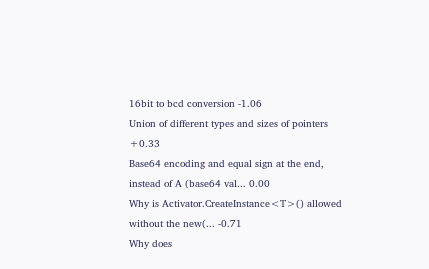16bit to bcd conversion -1.06
Union of different types and sizes of pointers +0.33
Base64 encoding and equal sign at the end, instead of A (base64 val... 0.00
Why is Activator.CreateInstance<T>() allowed without the new(... -0.71
Why does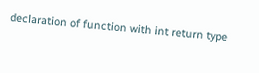declaration of function with int return type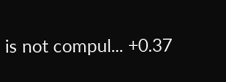is not compul... +0.37